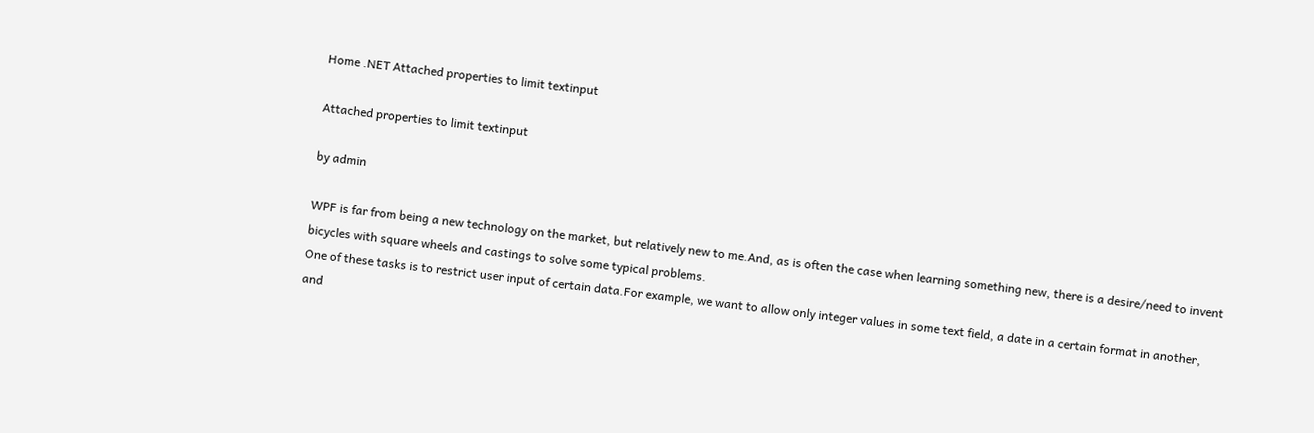Home .NET Attached properties to limit textinput

Attached properties to limit textinput

by admin

WPF is far from being a new technology on the market, but relatively new to me.And, as is often the case when learning something new, there is a desire/need to invent bicycles with square wheels and castings to solve some typical problems.
One of these tasks is to restrict user input of certain data.For example, we want to allow only integer values in some text field, a date in a certain format in another, and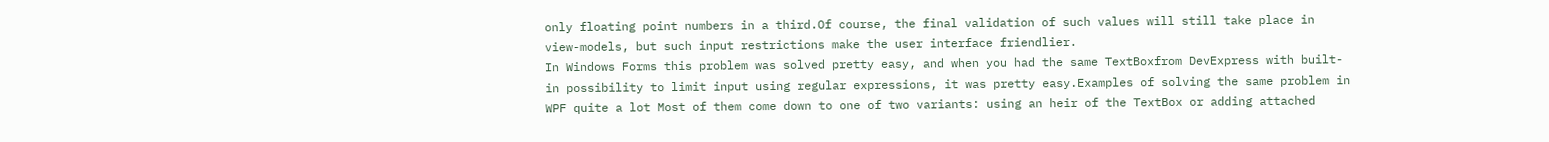only floating point numbers in a third.Of course, the final validation of such values will still take place in view-models, but such input restrictions make the user interface friendlier.
In Windows Forms this problem was solved pretty easy, and when you had the same TextBoxfrom DevExpress with built-in possibility to limit input using regular expressions, it was pretty easy.Examples of solving the same problem in WPF quite a lot Most of them come down to one of two variants: using an heir of the TextBox or adding attached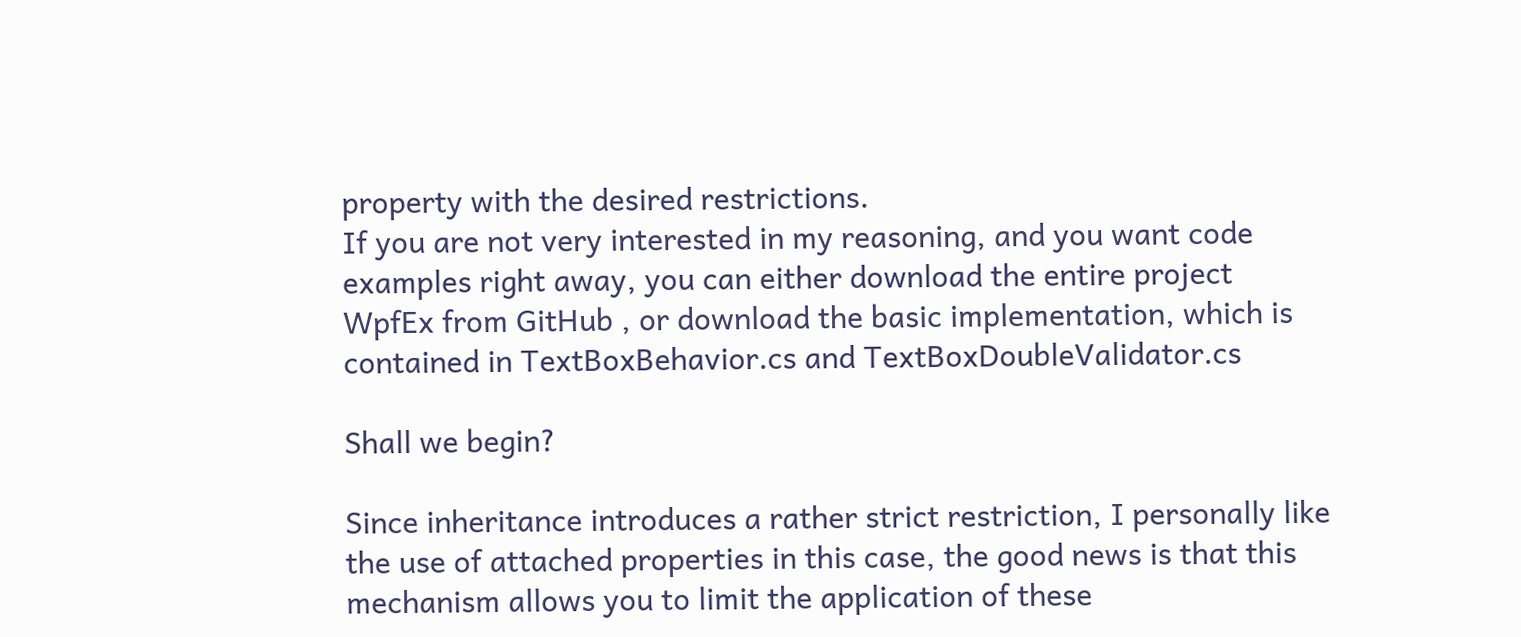property with the desired restrictions.
If you are not very interested in my reasoning, and you want code examples right away, you can either download the entire project
WpfEx from GitHub , or download the basic implementation, which is contained in TextBoxBehavior.cs and TextBoxDoubleValidator.cs

Shall we begin?

Since inheritance introduces a rather strict restriction, I personally like the use of attached properties in this case, the good news is that this mechanism allows you to limit the application of these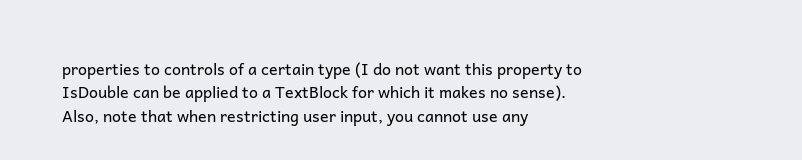properties to controls of a certain type (I do not want this property to IsDouble can be applied to a TextBlock for which it makes no sense).
Also, note that when restricting user input, you cannot use any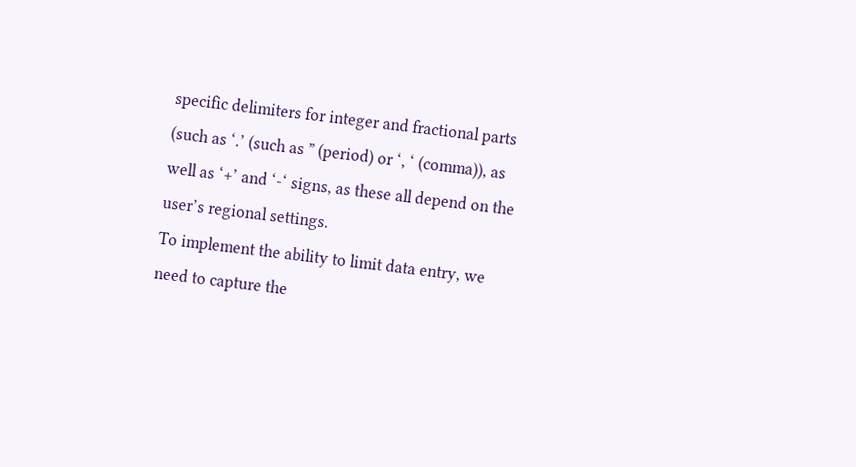specific delimiters for integer and fractional parts (such as ‘.’ (such as ” (period) or ‘, ‘ (comma)), as well as ‘+’ and ‘-‘ signs, as these all depend on the user’s regional settings.
To implement the ability to limit data entry, we need to capture the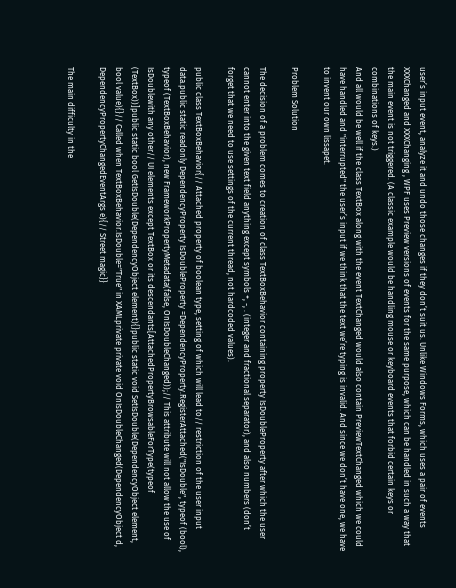user’s input event, analyze it and undo those changes if they don’t suit us. Unlike Windows Forms, which uses a pair of events XXXChanged and XXXChanging , WPF uses Preview versions of events for the same purpose, which can be handled in such a way that the main event is not triggered. (A classic example would be handling mouse or keyboard events that forbid certain keys or combinations of keys.)
And all would be well if the class TextBox along with the event TextChanged would also contain PreviewTextChanged which we could have handled and "interrupted" the user’s input if we think that the text we’re typing is invalid. And since we don’t have one, we have to invent our own lissapet.

Problem Solution

The decision of a problem comes to creation of class TextBoxBehavior containing property IsDoubleProperty after which the user cannot enter into the given text field anything except symbols +, -, . (integer and fractional separator), and also numbers (don’t forget that we need to use settings of the current thread, not hardcoded values).

public class TextBoxBehavior{// Attached property of boolean type, setting of which will lead to// restriction of the user input data.public static readonly DependencyProperty IsDoubleProperty =DependencyProperty.RegisterAttached("IsDouble", typeof (bool), typeof (TextBoxBehavior), new FrameworkPropertyMetadata(false, OnIsDoubleChanged));// This attribute will not allow the use of IsDoublewith any other// UI elements except TextBox or its descendants[AttachedPropertyBrowsableForType(typeof (TextBox))]public static bool GetIsDouble(DependencyObject element){}public static void SetIsDouble(DependencyObject element, bool value){}// Called when TextBoxBehavior.IsDouble="True" in XAMLprivate private void OnIsDoubleChanged(DependencyObject d, DependencyPropertyChangedEventArgs e){// Street magic}}

The main difficulty in the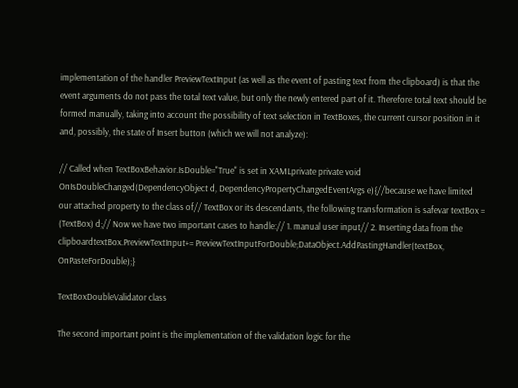implementation of the handler PreviewTextInput (as well as the event of pasting text from the clipboard) is that the event arguments do not pass the total text value, but only the newly entered part of it. Therefore total text should be formed manually, taking into account the possibility of text selection in TextBoxes, the current cursor position in it and, possibly, the state of Insert button (which we will not analyze):

// Called when TextBoxBehavior.IsDouble="True" is set in XAMLprivate private void OnIsDoubleChanged(DependencyObject d, DependencyPropertyChangedEventArgs e){//because we have limited our attached property to the class of// TextBox or its descendants, the following transformation is safevar textBox = (TextBox) d;// Now we have two important cases to handle:// 1. manual user input// 2. Inserting data from the clipboardtextBox.PreviewTextInput+= PreviewTextInputForDouble;DataObject.AddPastingHandler(textBox, OnPasteForDouble);}

TextBoxDoubleValidator class

The second important point is the implementation of the validation logic for the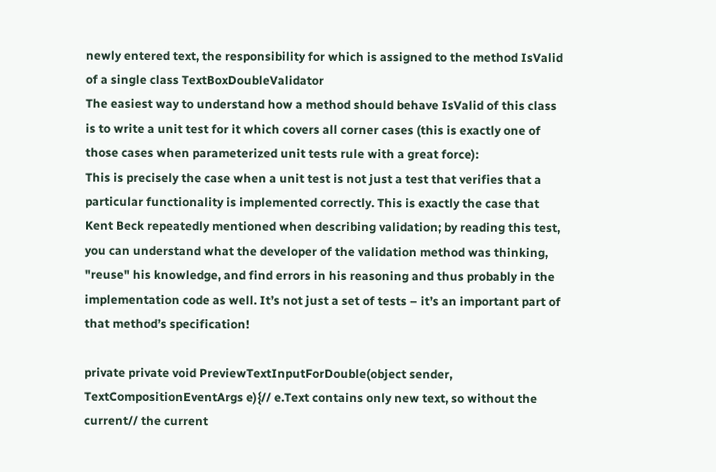newly entered text, the responsibility for which is assigned to the method IsValid of a single class TextBoxDoubleValidator
The easiest way to understand how a method should behave IsValid of this class is to write a unit test for it which covers all corner cases (this is exactly one of those cases when parameterized unit tests rule with a great force):
This is precisely the case when a unit test is not just a test that verifies that a particular functionality is implemented correctly. This is exactly the case that Kent Beck repeatedly mentioned when describing validation; by reading this test, you can understand what the developer of the validation method was thinking, "reuse" his knowledge, and find errors in his reasoning and thus probably in the implementation code as well. It’s not just a set of tests – it’s an important part of that method’s specification!

private private void PreviewTextInputForDouble(object sender, TextCompositionEventArgs e){// e.Text contains only new text, so without the current// the current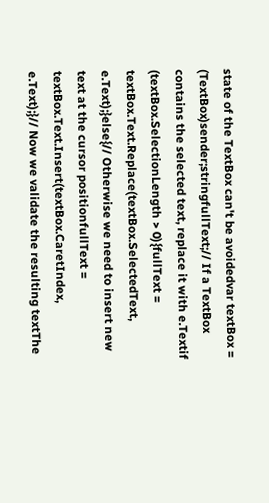state of the TextBox can't be avoidedvar textBox = (TextBox)sender;stringfullText;// If a TextBox contains the selected text, replace it with e.Textif (textBox.SelectionLength > 0){fullText = textBox.Text.Replace(textBox.SelectedText, e.Text);}else{// Otherwise we need to insert new text at the cursor positionfullText = textBox.Text.Insert(textBox.CaretIndex, e.Text);}// Now we validate the resulting textThe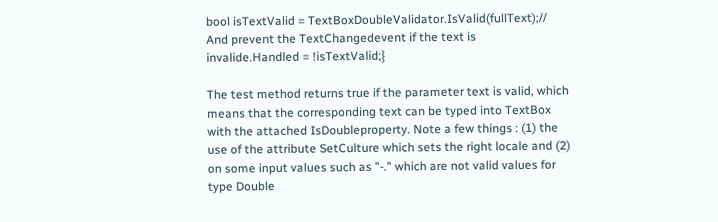bool isTextValid = TextBoxDoubleValidator.IsValid(fullText);// And prevent the TextChangedevent if the text is invalide.Handled = !isTextValid;}

The test method returns true if the parameter text is valid, which means that the corresponding text can be typed into TextBox with the attached IsDoubleproperty. Note a few things : (1) the use of the attribute SetCulture which sets the right locale and (2) on some input values such as "-." which are not valid values for type Double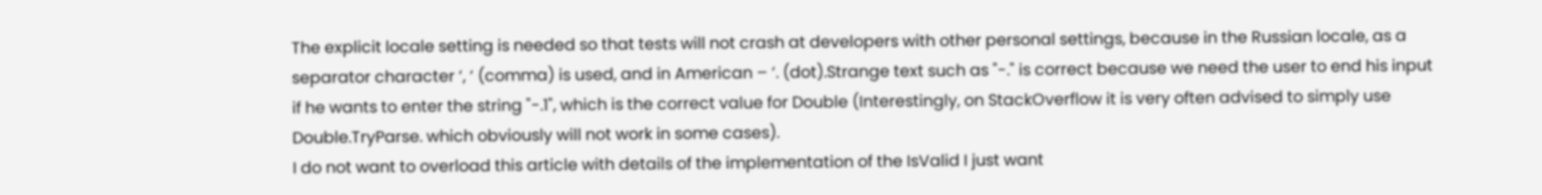The explicit locale setting is needed so that tests will not crash at developers with other personal settings, because in the Russian locale, as a separator character ‘, ‘ (comma) is used, and in American – ‘. (dot).Strange text such as "-." is correct because we need the user to end his input if he wants to enter the string "-.1", which is the correct value for Double (Interestingly, on StackOverflow it is very often advised to simply use Double.TryParse. which obviously will not work in some cases).
I do not want to overload this article with details of the implementation of the IsValid I just want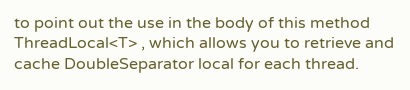to point out the use in the body of this method ThreadLocal<T> , which allows you to retrieve and cache DoubleSeparator local for each thread.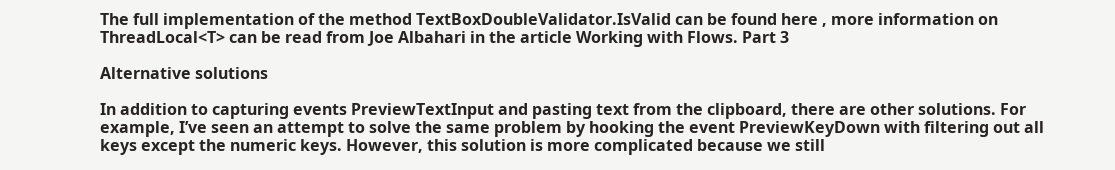The full implementation of the method TextBoxDoubleValidator.IsValid can be found here , more information on ThreadLocal<T> can be read from Joe Albahari in the article Working with Flows. Part 3

Alternative solutions

In addition to capturing events PreviewTextInput and pasting text from the clipboard, there are other solutions. For example, I’ve seen an attempt to solve the same problem by hooking the event PreviewKeyDown with filtering out all keys except the numeric keys. However, this solution is more complicated because we still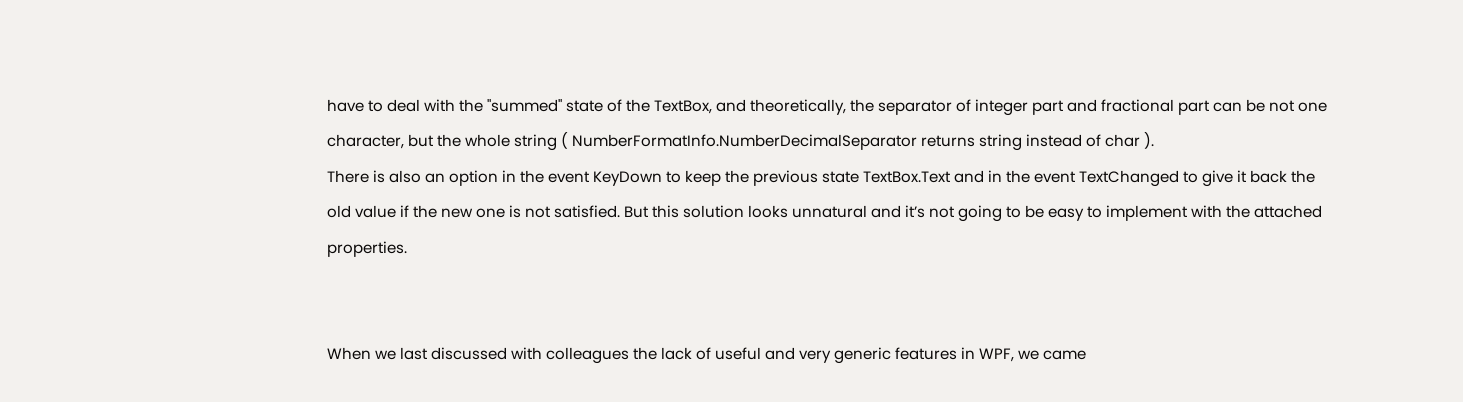have to deal with the "summed" state of the TextBox, and theoretically, the separator of integer part and fractional part can be not one character, but the whole string ( NumberFormatInfo.NumberDecimalSeparator returns string instead of char ).
There is also an option in the event KeyDown to keep the previous state TextBox.Text and in the event TextChanged to give it back the old value if the new one is not satisfied. But this solution looks unnatural and it’s not going to be easy to implement with the attached properties.


When we last discussed with colleagues the lack of useful and very generic features in WPF, we came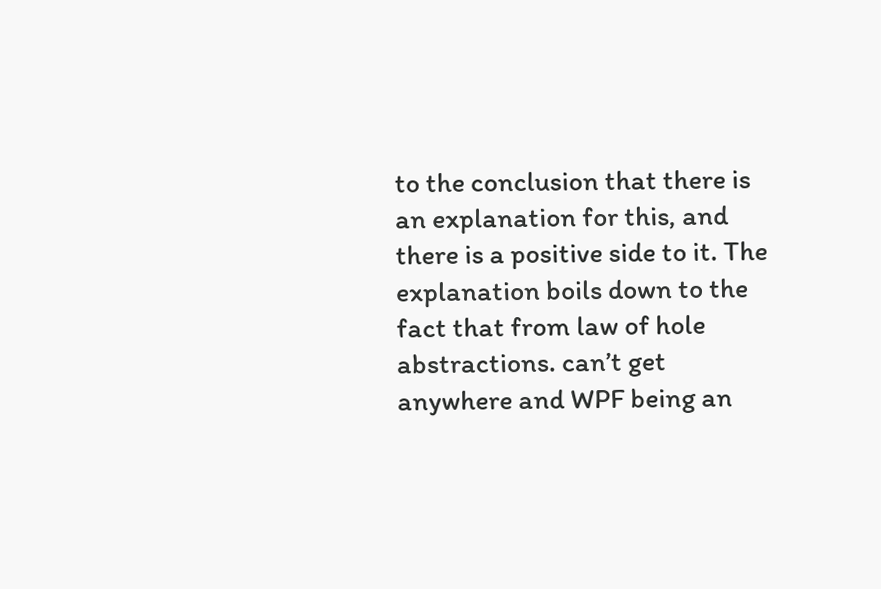to the conclusion that there is an explanation for this, and there is a positive side to it. The explanation boils down to the fact that from law of hole abstractions. can’t get anywhere and WPF being an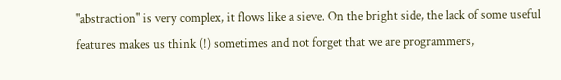"abstraction" is very complex, it flows like a sieve. On the bright side, the lack of some useful features makes us think (!) sometimes and not forget that we are programmers,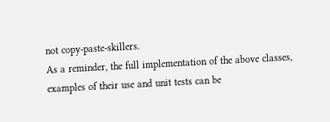not copy-paste-skillers.
As a reminder, the full implementation of the above classes, examples of their use and unit tests can be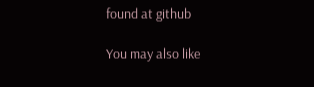found at github

You may also like